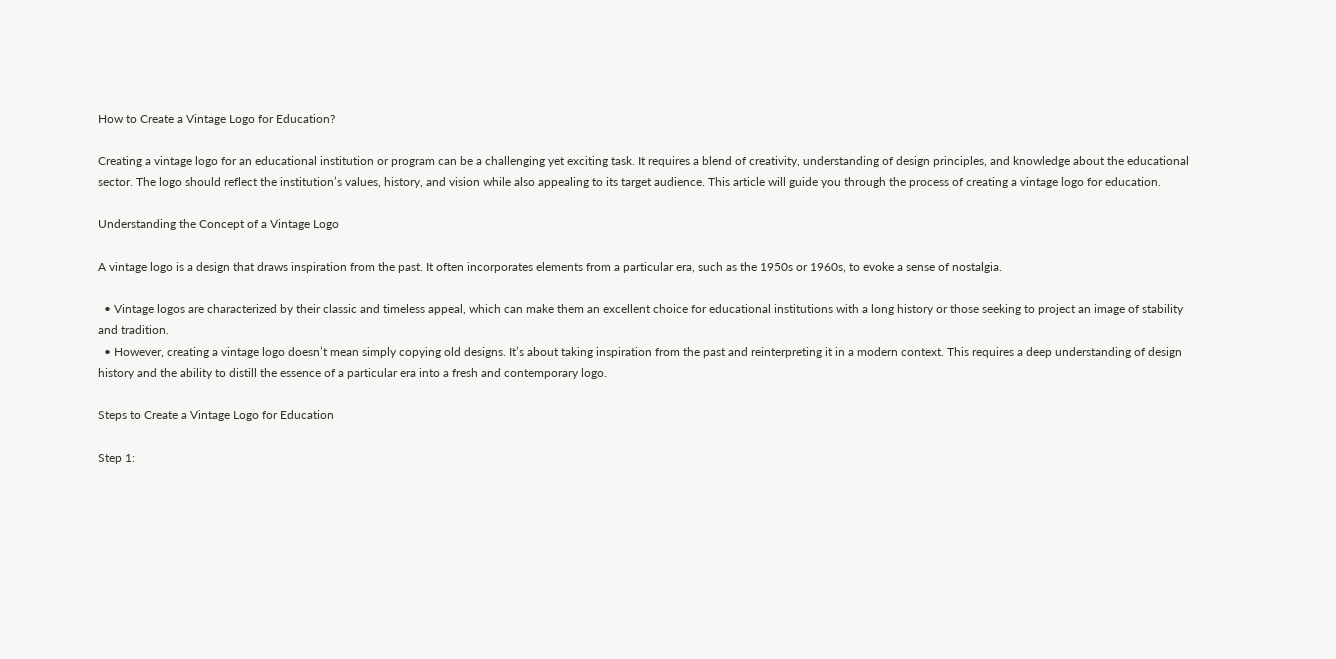How to Create a Vintage Logo for Education?

Creating a vintage logo for an educational institution or program can be a challenging yet exciting task. It requires a blend of creativity, understanding of design principles, and knowledge about the educational sector. The logo should reflect the institution’s values, history, and vision while also appealing to its target audience. This article will guide you through the process of creating a vintage logo for education.

Understanding the Concept of a Vintage Logo

A vintage logo is a design that draws inspiration from the past. It often incorporates elements from a particular era, such as the 1950s or 1960s, to evoke a sense of nostalgia.

  • Vintage logos are characterized by their classic and timeless appeal, which can make them an excellent choice for educational institutions with a long history or those seeking to project an image of stability and tradition.
  • However, creating a vintage logo doesn’t mean simply copying old designs. It’s about taking inspiration from the past and reinterpreting it in a modern context. This requires a deep understanding of design history and the ability to distill the essence of a particular era into a fresh and contemporary logo.

Steps to Create a Vintage Logo for Education

Step 1: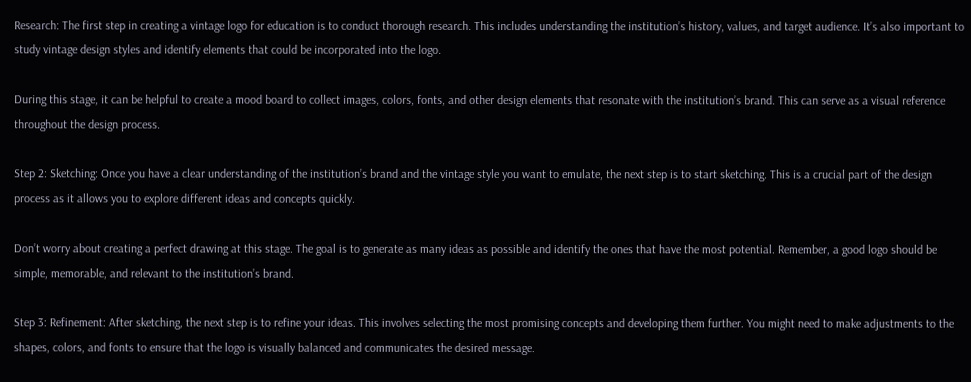Research: The first step in creating a vintage logo for education is to conduct thorough research. This includes understanding the institution’s history, values, and target audience. It’s also important to study vintage design styles and identify elements that could be incorporated into the logo.

During this stage, it can be helpful to create a mood board to collect images, colors, fonts, and other design elements that resonate with the institution’s brand. This can serve as a visual reference throughout the design process.

Step 2: Sketching: Once you have a clear understanding of the institution’s brand and the vintage style you want to emulate, the next step is to start sketching. This is a crucial part of the design process as it allows you to explore different ideas and concepts quickly.

Don’t worry about creating a perfect drawing at this stage. The goal is to generate as many ideas as possible and identify the ones that have the most potential. Remember, a good logo should be simple, memorable, and relevant to the institution’s brand.

Step 3: Refinement: After sketching, the next step is to refine your ideas. This involves selecting the most promising concepts and developing them further. You might need to make adjustments to the shapes, colors, and fonts to ensure that the logo is visually balanced and communicates the desired message.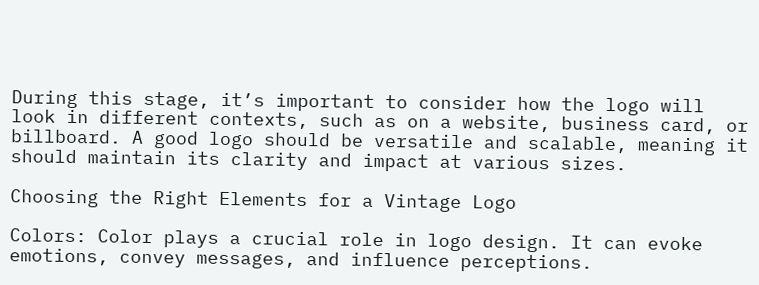During this stage, it’s important to consider how the logo will look in different contexts, such as on a website, business card, or billboard. A good logo should be versatile and scalable, meaning it should maintain its clarity and impact at various sizes.

Choosing the Right Elements for a Vintage Logo

Colors: Color plays a crucial role in logo design. It can evoke emotions, convey messages, and influence perceptions.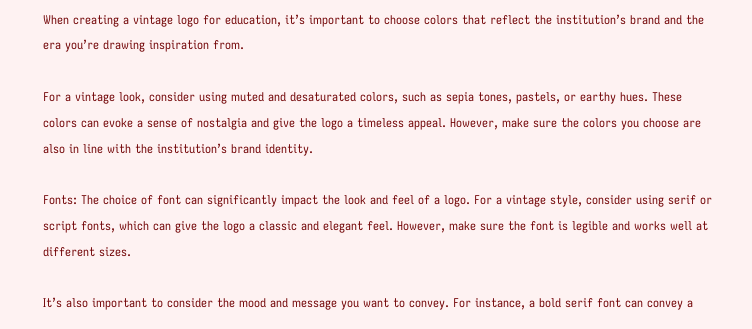When creating a vintage logo for education, it’s important to choose colors that reflect the institution’s brand and the era you’re drawing inspiration from.

For a vintage look, consider using muted and desaturated colors, such as sepia tones, pastels, or earthy hues. These colors can evoke a sense of nostalgia and give the logo a timeless appeal. However, make sure the colors you choose are also in line with the institution’s brand identity.

Fonts: The choice of font can significantly impact the look and feel of a logo. For a vintage style, consider using serif or script fonts, which can give the logo a classic and elegant feel. However, make sure the font is legible and works well at different sizes.

It’s also important to consider the mood and message you want to convey. For instance, a bold serif font can convey a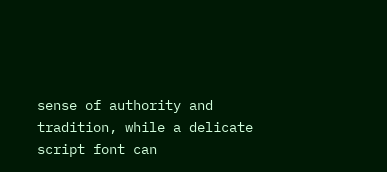sense of authority and tradition, while a delicate script font can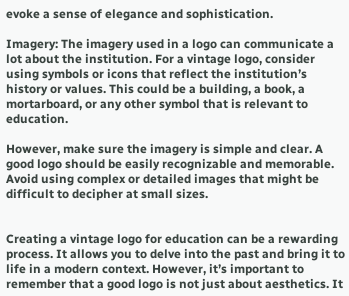evoke a sense of elegance and sophistication.

Imagery: The imagery used in a logo can communicate a lot about the institution. For a vintage logo, consider using symbols or icons that reflect the institution’s history or values. This could be a building, a book, a mortarboard, or any other symbol that is relevant to education.

However, make sure the imagery is simple and clear. A good logo should be easily recognizable and memorable. Avoid using complex or detailed images that might be difficult to decipher at small sizes.


Creating a vintage logo for education can be a rewarding process. It allows you to delve into the past and bring it to life in a modern context. However, it’s important to remember that a good logo is not just about aesthetics. It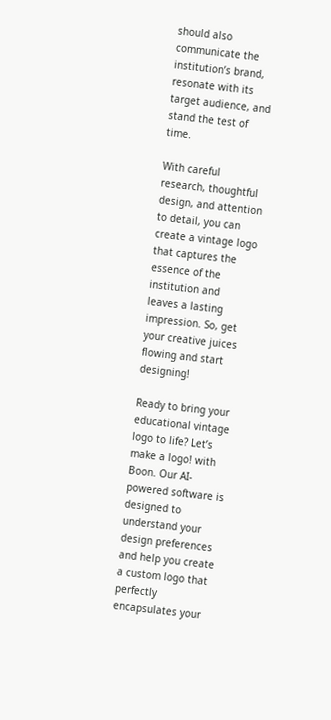should also communicate the institution’s brand, resonate with its target audience, and stand the test of time.

With careful research, thoughtful design, and attention to detail, you can create a vintage logo that captures the essence of the institution and leaves a lasting impression. So, get your creative juices flowing and start designing!

Ready to bring your educational vintage logo to life? Let’s make a logo! with Boon. Our AI-powered software is designed to understand your design preferences and help you create a custom logo that perfectly encapsulates your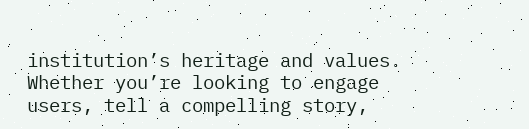institution’s heritage and values. Whether you’re looking to engage users, tell a compelling story,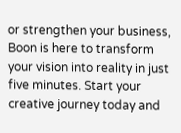or strengthen your business, Boon is here to transform your vision into reality in just five minutes. Start your creative journey today and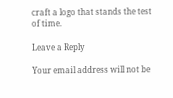craft a logo that stands the test of time.

Leave a Reply

Your email address will not be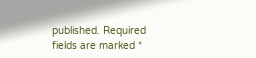published. Required fields are marked *